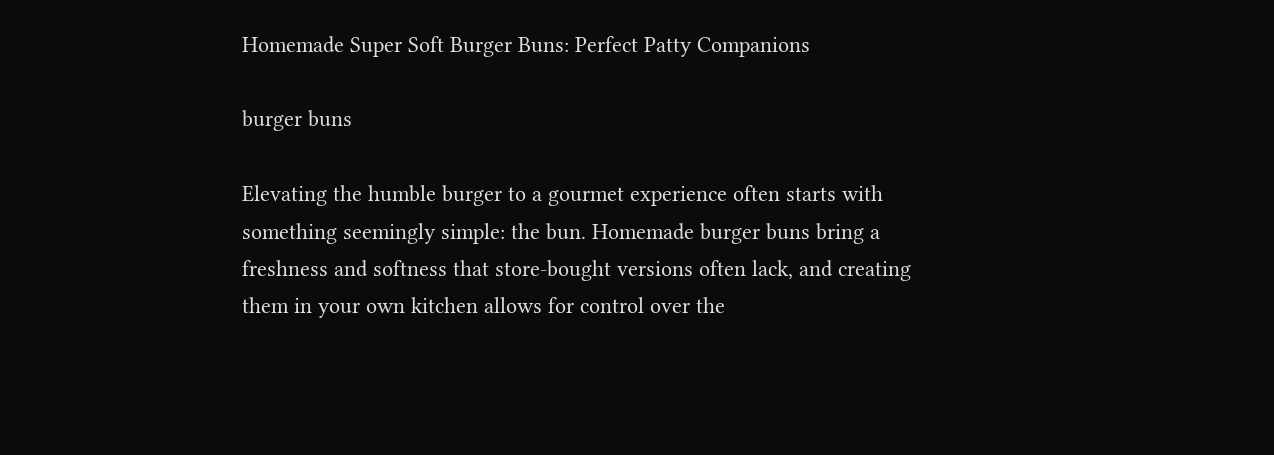Homemade Super Soft Burger Buns: Perfect Patty Companions

burger buns

Elevating the humble burger to a gourmet experience often starts with something seemingly simple: the bun. Homemade burger buns bring a freshness and softness that store-bought versions often lack, and creating them in your own kitchen allows for control over the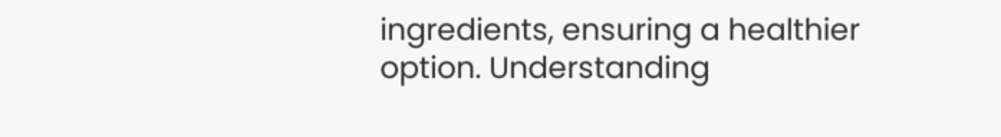ingredients, ensuring a healthier option. Understanding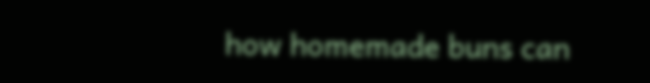how homemade buns can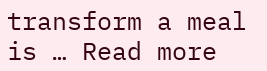transform a meal is … Read more